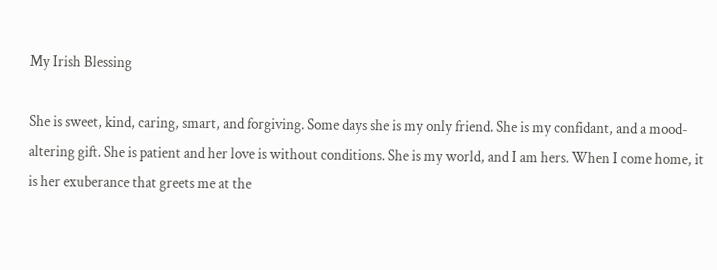My Irish Blessing

She is sweet, kind, caring, smart, and forgiving. Some days she is my only friend. She is my confidant, and a mood-altering gift. She is patient and her love is without conditions. She is my world, and I am hers. When I come home, it is her exuberance that greets me at the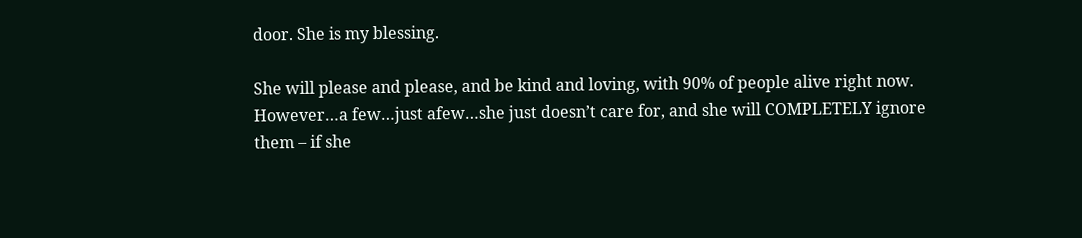door. She is my blessing.

She will please and please, and be kind and loving, with 90% of people alive right now. However…a few…just afew…she just doesn’t care for, and she will COMPLETELY ignore them – if she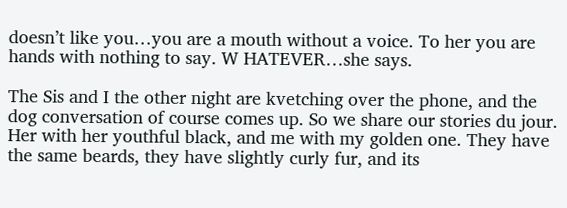doesn’t like you…you are a mouth without a voice. To her you are hands with nothing to say. W HATEVER…she says.

The Sis and I the other night are kvetching over the phone, and the dog conversation of course comes up. So we share our stories du jour. Her with her youthful black, and me with my golden one. They have the same beards, they have slightly curly fur, and its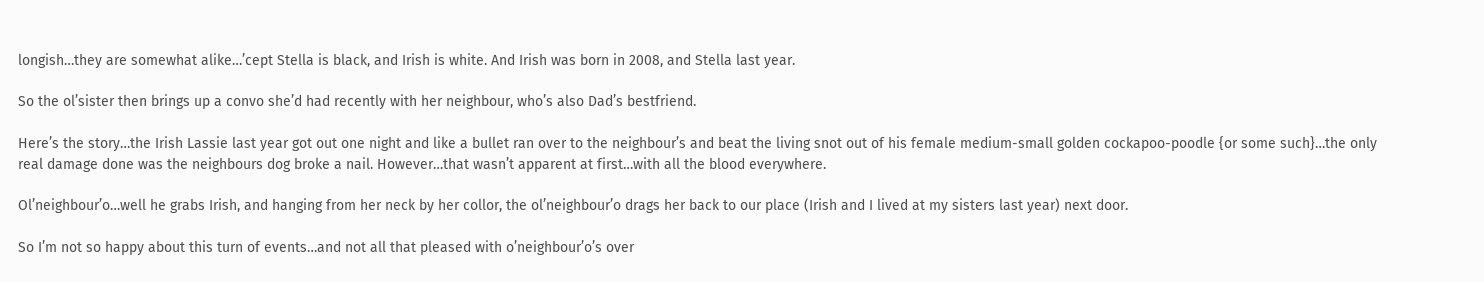longish…they are somewhat alike…’cept Stella is black, and Irish is white. And Irish was born in 2008, and Stella last year.

So the ol’sister then brings up a convo she’d had recently with her neighbour, who’s also Dad’s bestfriend.

Here’s the story…the Irish Lassie last year got out one night and like a bullet ran over to the neighbour’s and beat the living snot out of his female medium-small golden cockapoo-poodle {or some such}…the only real damage done was the neighbours dog broke a nail. However…that wasn’t apparent at first…with all the blood everywhere.

Ol’neighbour’o…well he grabs Irish, and hanging from her neck by her collor, the ol’neighbour’o drags her back to our place (Irish and I lived at my sisters last year) next door.

So I’m not so happy about this turn of events…and not all that pleased with o’neighbour’o’s over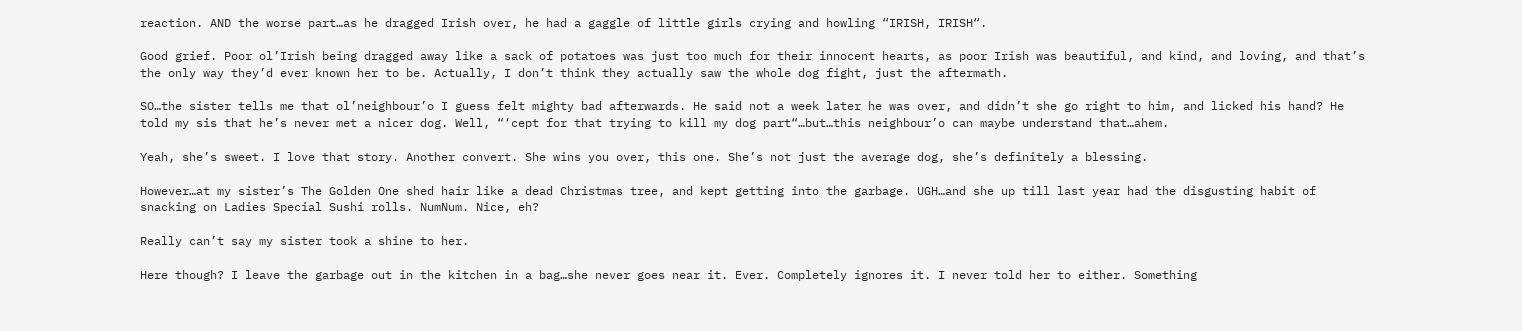reaction. AND the worse part…as he dragged Irish over, he had a gaggle of little girls crying and howling “IRISH, IRISH“.

Good grief. Poor ol’Irish being dragged away like a sack of potatoes was just too much for their innocent hearts, as poor Irish was beautiful, and kind, and loving, and that’s the only way they’d ever known her to be. Actually, I don’t think they actually saw the whole dog fight, just the aftermath.

SO…the sister tells me that ol’neighbour’o I guess felt mighty bad afterwards. He said not a week later he was over, and didn’t she go right to him, and licked his hand? He told my sis that he’s never met a nicer dog. Well, “‘cept for that trying to kill my dog part“…but…this neighbour’o can maybe understand that…ahem.

Yeah, she’s sweet. I love that story. Another convert. She wins you over, this one. She’s not just the average dog, she’s definitely a blessing.

However…at my sister’s The Golden One shed hair like a dead Christmas tree, and kept getting into the garbage. UGH…and she up till last year had the disgusting habit of snacking on Ladies Special Sushi rolls. NumNum. Nice, eh?

Really can’t say my sister took a shine to her.

Here though? I leave the garbage out in the kitchen in a bag…she never goes near it. Ever. Completely ignores it. I never told her to either. Something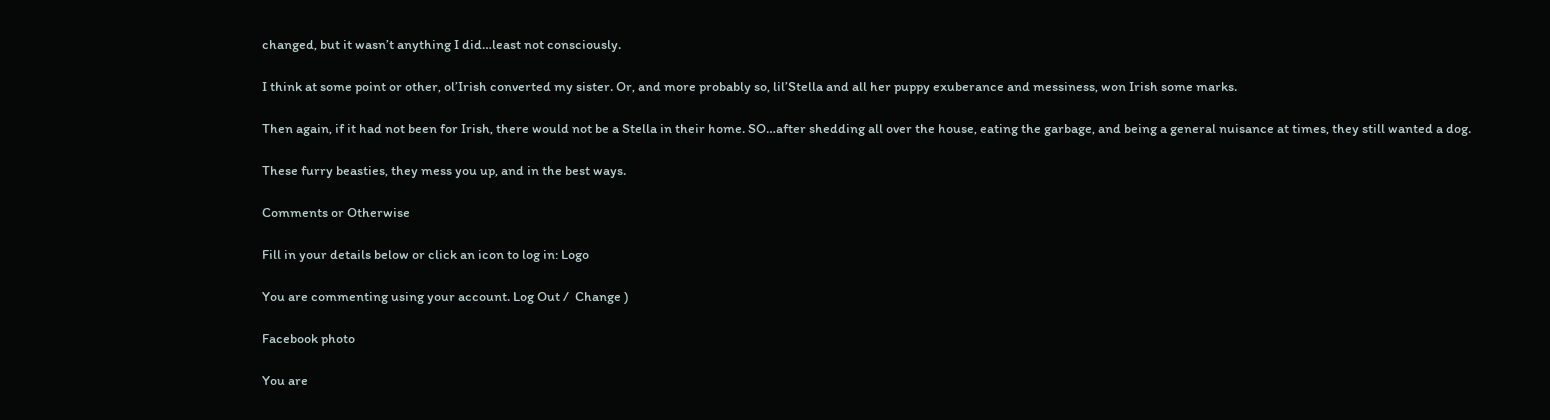changed, but it wasn’t anything I did…least not consciously.

I think at some point or other, ol’Irish converted my sister. Or, and more probably so, lil’Stella and all her puppy exuberance and messiness, won Irish some marks.

Then again, if it had not been for Irish, there would not be a Stella in their home. SO…after shedding all over the house, eating the garbage, and being a general nuisance at times, they still wanted a dog.

These furry beasties, they mess you up, and in the best ways.

Comments or Otherwise

Fill in your details below or click an icon to log in: Logo

You are commenting using your account. Log Out /  Change )

Facebook photo

You are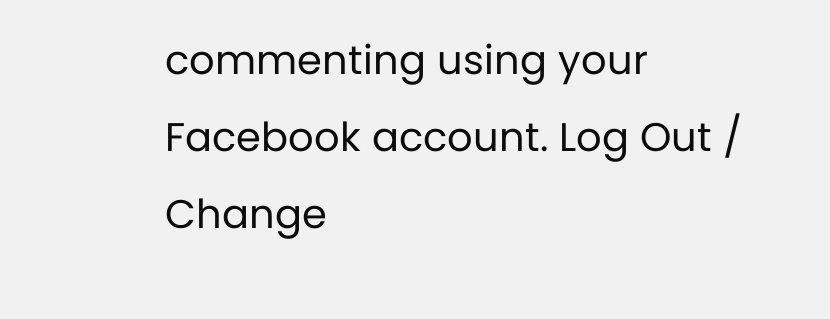commenting using your Facebook account. Log Out /  Change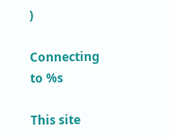)

Connecting to %s

This site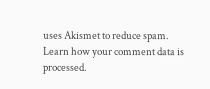uses Akismet to reduce spam. Learn how your comment data is processed.